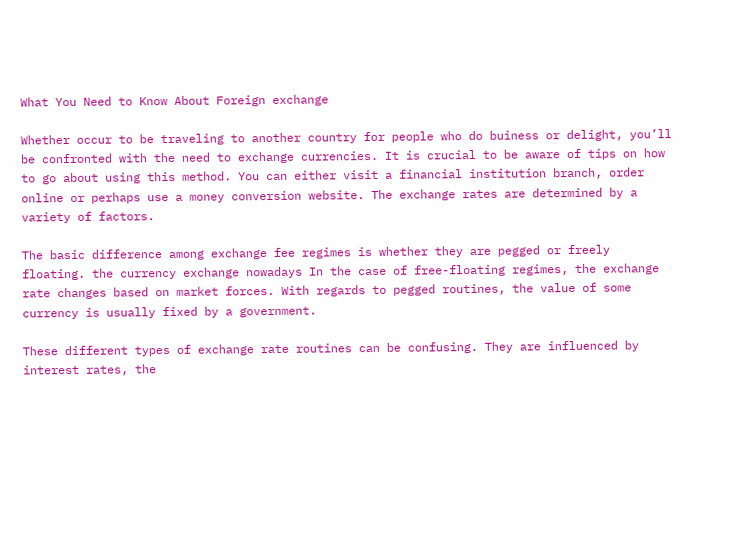What You Need to Know About Foreign exchange

Whether occur to be traveling to another country for people who do buiness or delight, you’ll be confronted with the need to exchange currencies. It is crucial to be aware of tips on how to go about using this method. You can either visit a financial institution branch, order online or perhaps use a money conversion website. The exchange rates are determined by a variety of factors.

The basic difference among exchange fee regimes is whether they are pegged or freely floating. the currency exchange nowadays In the case of free-floating regimes, the exchange rate changes based on market forces. With regards to pegged routines, the value of some currency is usually fixed by a government.

These different types of exchange rate routines can be confusing. They are influenced by interest rates, the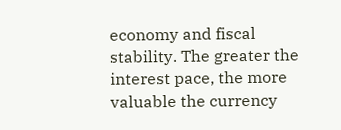economy and fiscal stability. The greater the interest pace, the more valuable the currency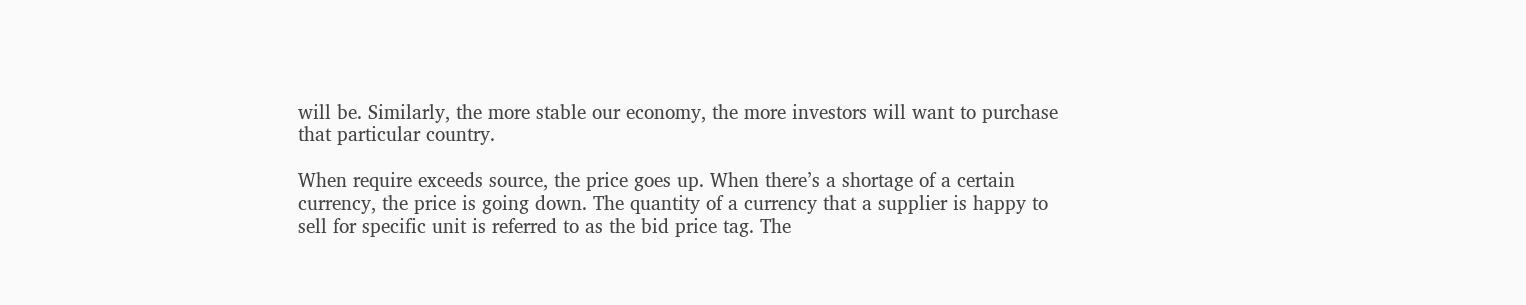will be. Similarly, the more stable our economy, the more investors will want to purchase that particular country.

When require exceeds source, the price goes up. When there’s a shortage of a certain currency, the price is going down. The quantity of a currency that a supplier is happy to sell for specific unit is referred to as the bid price tag. The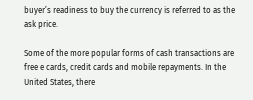buyer’s readiness to buy the currency is referred to as the ask price.

Some of the more popular forms of cash transactions are free e cards, credit cards and mobile repayments. In the United States, there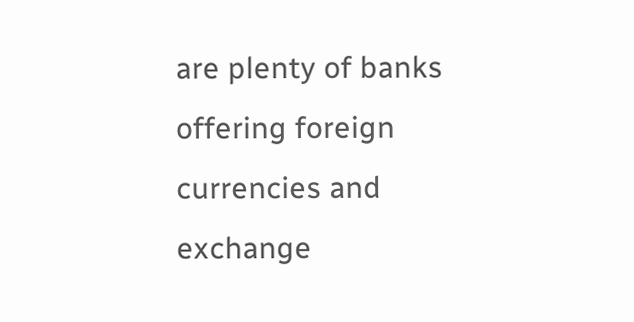are plenty of banks offering foreign currencies and exchange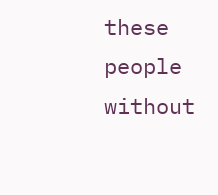these people without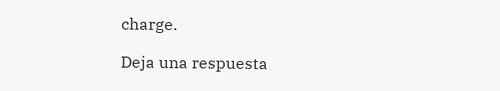charge.

Deja una respuesta